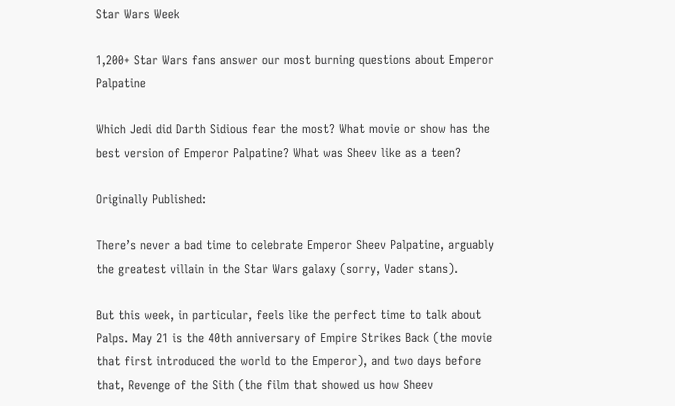Star Wars Week

1,200+ Star Wars fans answer our most burning questions about Emperor Palpatine

Which Jedi did Darth Sidious fear the most? What movie or show has the best version of Emperor Palpatine? What was Sheev like as a teen?

Originally Published:

There’s never a bad time to celebrate Emperor Sheev Palpatine, arguably the greatest villain in the Star Wars galaxy (sorry, Vader stans).

But this week, in particular, feels like the perfect time to talk about Palps. May 21 is the 40th anniversary of Empire Strikes Back (the movie that first introduced the world to the Emperor), and two days before that, Revenge of the Sith (the film that showed us how Sheev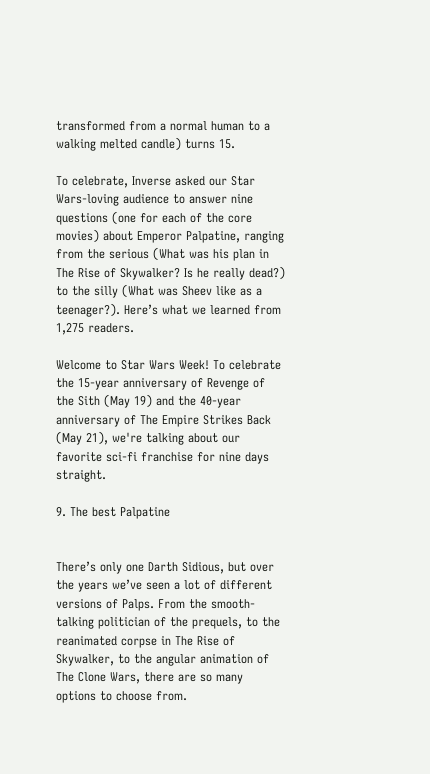transformed from a normal human to a walking melted candle) turns 15.

To celebrate, Inverse asked our Star Wars-loving audience to answer nine questions (one for each of the core movies) about Emperor Palpatine, ranging from the serious (What was his plan in The Rise of Skywalker? Is he really dead?) to the silly (What was Sheev like as a teenager?). Here’s what we learned from 1,275 readers.

Welcome to Star Wars Week! To celebrate the 15-year anniversary of Revenge of the Sith (May 19) and the 40-year anniversary of The Empire Strikes Back (May 21), we're talking about our favorite sci-fi franchise for nine days straight.

9. The best Palpatine


There’s only one Darth Sidious, but over the years we’ve seen a lot of different versions of Palps. From the smooth-talking politician of the prequels, to the reanimated corpse in The Rise of Skywalker, to the angular animation of The Clone Wars, there are so many options to choose from.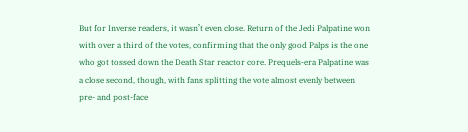But for Inverse readers, it wasn’t even close. Return of the Jedi Palpatine won with over a third of the votes, confirming that the only good Palps is the one who got tossed down the Death Star reactor core. Prequels-era Palpatine was a close second, though, with fans splitting the vote almost evenly between pre- and post-face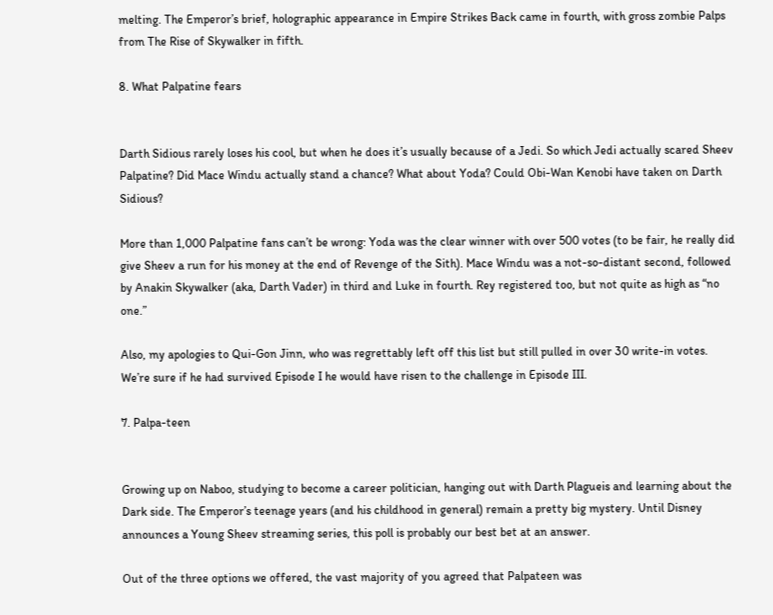melting. The Emperor’s brief, holographic appearance in Empire Strikes Back came in fourth, with gross zombie Palps from The Rise of Skywalker in fifth.

8. What Palpatine fears


Darth Sidious rarely loses his cool, but when he does it’s usually because of a Jedi. So which Jedi actually scared Sheev Palpatine? Did Mace Windu actually stand a chance? What about Yoda? Could Obi-Wan Kenobi have taken on Darth Sidious?

More than 1,000 Palpatine fans can’t be wrong: Yoda was the clear winner with over 500 votes (to be fair, he really did give Sheev a run for his money at the end of Revenge of the Sith). Mace Windu was a not-so-distant second, followed by Anakin Skywalker (aka, Darth Vader) in third and Luke in fourth. Rey registered too, but not quite as high as “no one.”

Also, my apologies to Qui-Gon Jinn, who was regrettably left off this list but still pulled in over 30 write-in votes. We’re sure if he had survived Episode I he would have risen to the challenge in Episode III.

7. Palpa-teen


Growing up on Naboo, studying to become a career politician, hanging out with Darth Plagueis and learning about the Dark side. The Emperor’s teenage years (and his childhood in general) remain a pretty big mystery. Until Disney announces a Young Sheev streaming series, this poll is probably our best bet at an answer.

Out of the three options we offered, the vast majority of you agreed that Palpateen was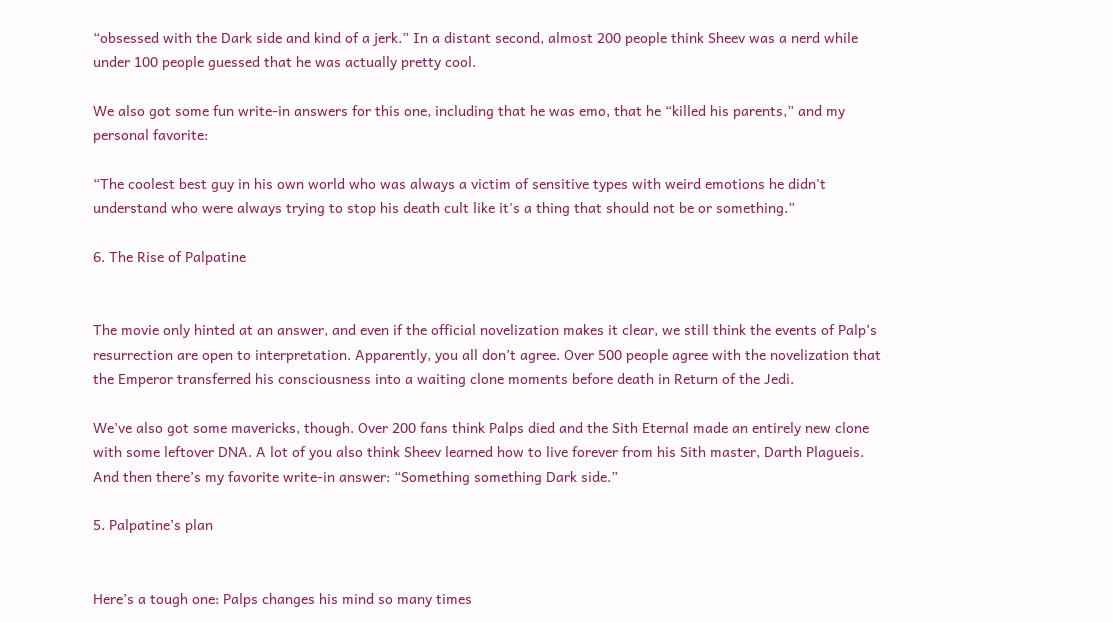“obsessed with the Dark side and kind of a jerk.” In a distant second, almost 200 people think Sheev was a nerd while under 100 people guessed that he was actually pretty cool.

We also got some fun write-in answers for this one, including that he was emo, that he “killed his parents,” and my personal favorite:

“The coolest best guy in his own world who was always a victim of sensitive types with weird emotions he didn't understand who were always trying to stop his death cult like it's a thing that should not be or something.”

6. The Rise of Palpatine


The movie only hinted at an answer, and even if the official novelization makes it clear, we still think the events of Palp’s resurrection are open to interpretation. Apparently, you all don’t agree. Over 500 people agree with the novelization that the Emperor transferred his consciousness into a waiting clone moments before death in Return of the Jedi.

We’ve also got some mavericks, though. Over 200 fans think Palps died and the Sith Eternal made an entirely new clone with some leftover DNA. A lot of you also think Sheev learned how to live forever from his Sith master, Darth Plagueis. And then there’s my favorite write-in answer: “Something something Dark side.”

5. Palpatine’s plan


Here’s a tough one: Palps changes his mind so many times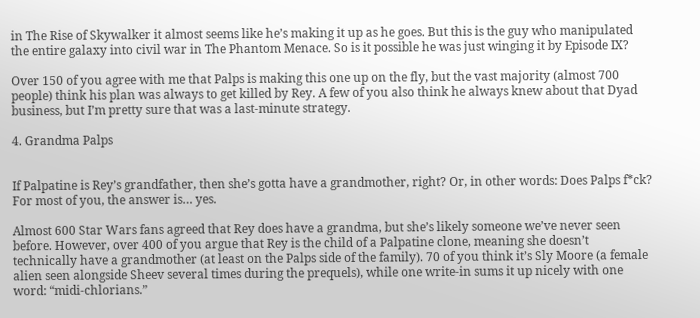in The Rise of Skywalker it almost seems like he’s making it up as he goes. But this is the guy who manipulated the entire galaxy into civil war in The Phantom Menace. So is it possible he was just winging it by Episode IX?

Over 150 of you agree with me that Palps is making this one up on the fly, but the vast majority (almost 700 people) think his plan was always to get killed by Rey. A few of you also think he always knew about that Dyad business, but I’m pretty sure that was a last-minute strategy.

4. Grandma Palps


If Palpatine is Rey’s grandfather, then she’s gotta have a grandmother, right? Or, in other words: Does Palps f*ck? For most of you, the answer is… yes.

Almost 600 Star Wars fans agreed that Rey does have a grandma, but she’s likely someone we’ve never seen before. However, over 400 of you argue that Rey is the child of a Palpatine clone, meaning she doesn’t technically have a grandmother (at least on the Palps side of the family). 70 of you think it’s Sly Moore (a female alien seen alongside Sheev several times during the prequels), while one write-in sums it up nicely with one word: “midi-chlorians.”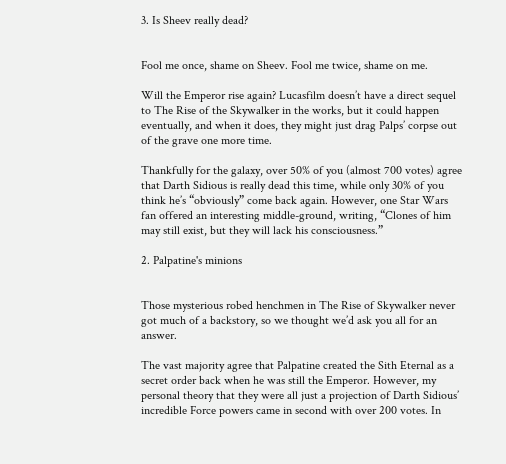3. Is Sheev really dead?


Fool me once, shame on Sheev. Fool me twice, shame on me.

Will the Emperor rise again? Lucasfilm doesn’t have a direct sequel to The Rise of the Skywalker in the works, but it could happen eventually, and when it does, they might just drag Palps’ corpse out of the grave one more time.

Thankfully for the galaxy, over 50% of you (almost 700 votes) agree that Darth Sidious is really dead this time, while only 30% of you think he’s “obviously” come back again. However, one Star Wars fan offered an interesting middle-ground, writing, “Clones of him may still exist, but they will lack his consciousness.”

2. Palpatine's minions


Those mysterious robed henchmen in The Rise of Skywalker never got much of a backstory, so we thought we’d ask you all for an answer.

The vast majority agree that Palpatine created the Sith Eternal as a secret order back when he was still the Emperor. However, my personal theory that they were all just a projection of Darth Sidious’ incredible Force powers came in second with over 200 votes. In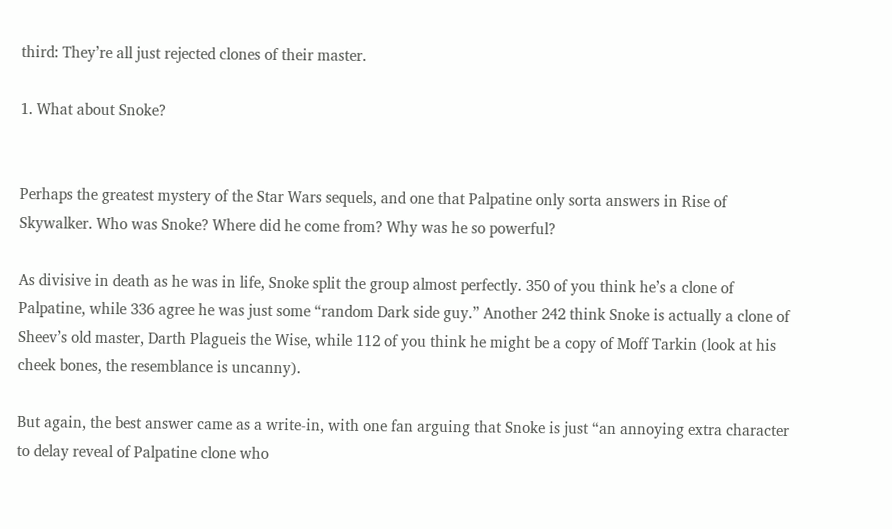third: They’re all just rejected clones of their master.

1. What about Snoke?


Perhaps the greatest mystery of the Star Wars sequels, and one that Palpatine only sorta answers in Rise of Skywalker. Who was Snoke? Where did he come from? Why was he so powerful?

As divisive in death as he was in life, Snoke split the group almost perfectly. 350 of you think he’s a clone of Palpatine, while 336 agree he was just some “random Dark side guy.” Another 242 think Snoke is actually a clone of Sheev’s old master, Darth Plagueis the Wise, while 112 of you think he might be a copy of Moff Tarkin (look at his cheek bones, the resemblance is uncanny).

But again, the best answer came as a write-in, with one fan arguing that Snoke is just “an annoying extra character to delay reveal of Palpatine clone who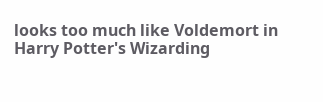looks too much like Voldemort in Harry Potter's Wizarding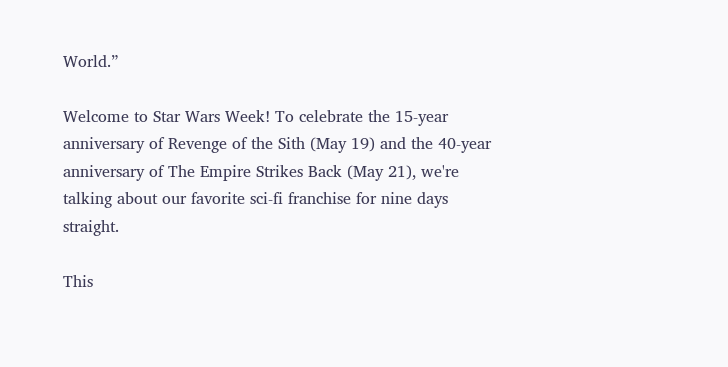World.”

Welcome to Star Wars Week! To celebrate the 15-year anniversary of Revenge of the Sith (May 19) and the 40-year anniversary of The Empire Strikes Back (May 21), we're talking about our favorite sci-fi franchise for nine days straight.

This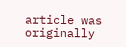article was originally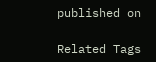published on

Related Tags